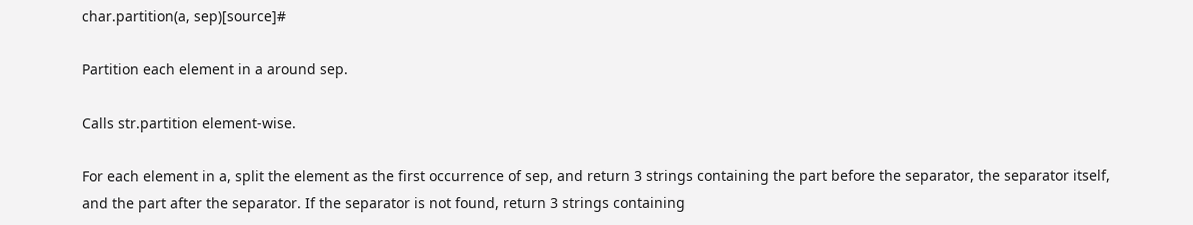char.partition(a, sep)[source]#

Partition each element in a around sep.

Calls str.partition element-wise.

For each element in a, split the element as the first occurrence of sep, and return 3 strings containing the part before the separator, the separator itself, and the part after the separator. If the separator is not found, return 3 strings containing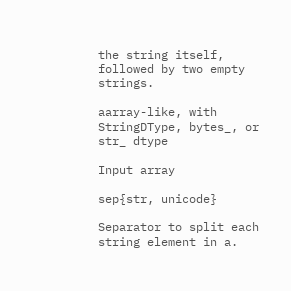the string itself, followed by two empty strings.

aarray-like, with StringDType, bytes_, or str_ dtype

Input array

sep{str, unicode}

Separator to split each string element in a.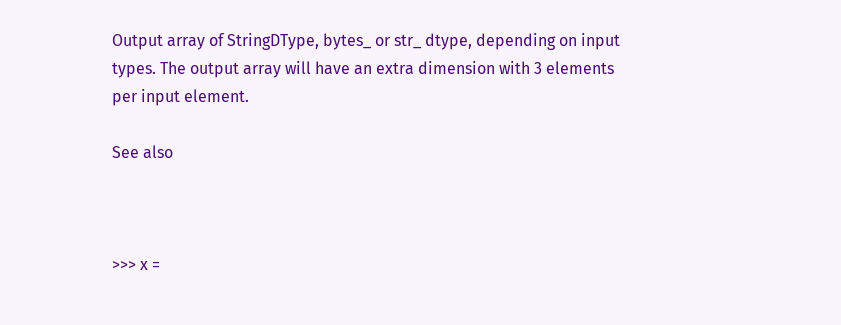Output array of StringDType, bytes_ or str_ dtype, depending on input types. The output array will have an extra dimension with 3 elements per input element.

See also



>>> x =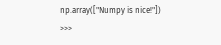np.array(["Numpy is nice!"])
>>>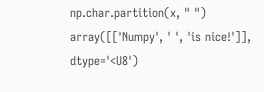np.char.partition(x, " ")
array([['Numpy', ' ', 'is nice!']], dtype='<U8')